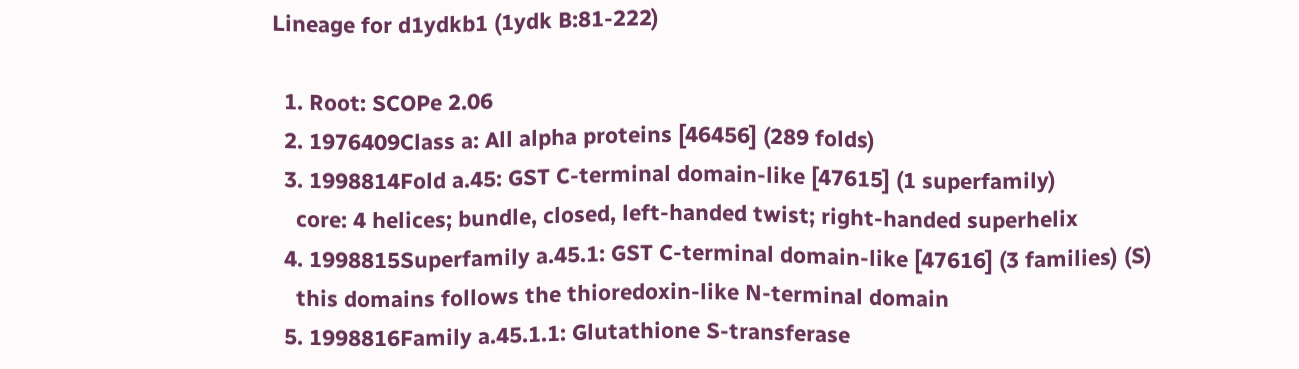Lineage for d1ydkb1 (1ydk B:81-222)

  1. Root: SCOPe 2.06
  2. 1976409Class a: All alpha proteins [46456] (289 folds)
  3. 1998814Fold a.45: GST C-terminal domain-like [47615] (1 superfamily)
    core: 4 helices; bundle, closed, left-handed twist; right-handed superhelix
  4. 1998815Superfamily a.45.1: GST C-terminal domain-like [47616] (3 families) (S)
    this domains follows the thioredoxin-like N-terminal domain
  5. 1998816Family a.45.1.1: Glutathione S-transferase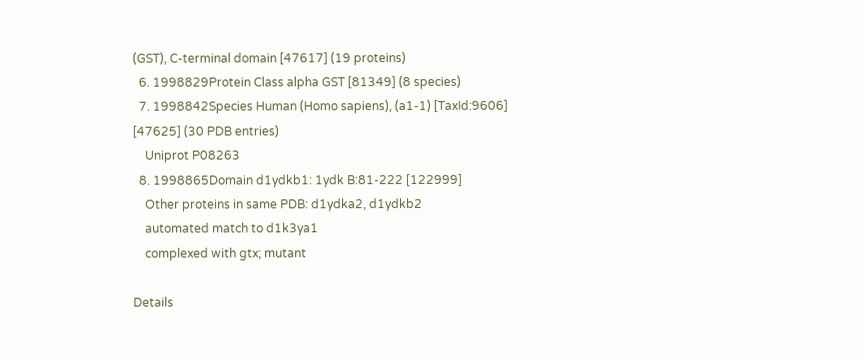(GST), C-terminal domain [47617] (19 proteins)
  6. 1998829Protein Class alpha GST [81349] (8 species)
  7. 1998842Species Human (Homo sapiens), (a1-1) [TaxId:9606] [47625] (30 PDB entries)
    Uniprot P08263
  8. 1998865Domain d1ydkb1: 1ydk B:81-222 [122999]
    Other proteins in same PDB: d1ydka2, d1ydkb2
    automated match to d1k3ya1
    complexed with gtx; mutant

Details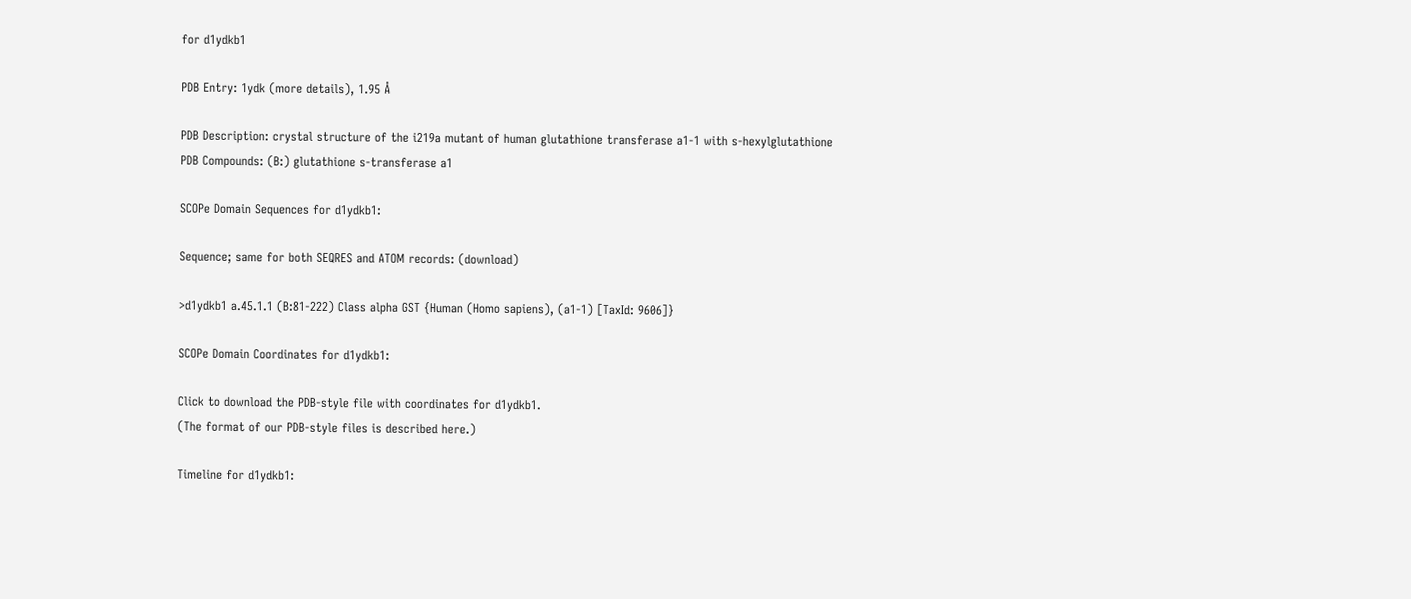for d1ydkb1

PDB Entry: 1ydk (more details), 1.95 Å

PDB Description: crystal structure of the i219a mutant of human glutathione transferase a1-1 with s-hexylglutathione
PDB Compounds: (B:) glutathione s-transferase a1

SCOPe Domain Sequences for d1ydkb1:

Sequence; same for both SEQRES and ATOM records: (download)

>d1ydkb1 a.45.1.1 (B:81-222) Class alpha GST {Human (Homo sapiens), (a1-1) [TaxId: 9606]}

SCOPe Domain Coordinates for d1ydkb1:

Click to download the PDB-style file with coordinates for d1ydkb1.
(The format of our PDB-style files is described here.)

Timeline for d1ydkb1: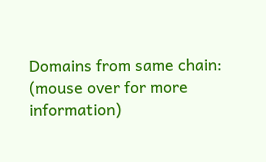Domains from same chain:
(mouse over for more information)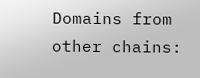Domains from other chains: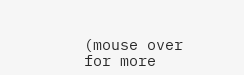(mouse over for more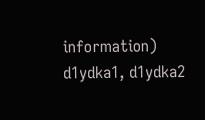information)
d1ydka1, d1ydka2